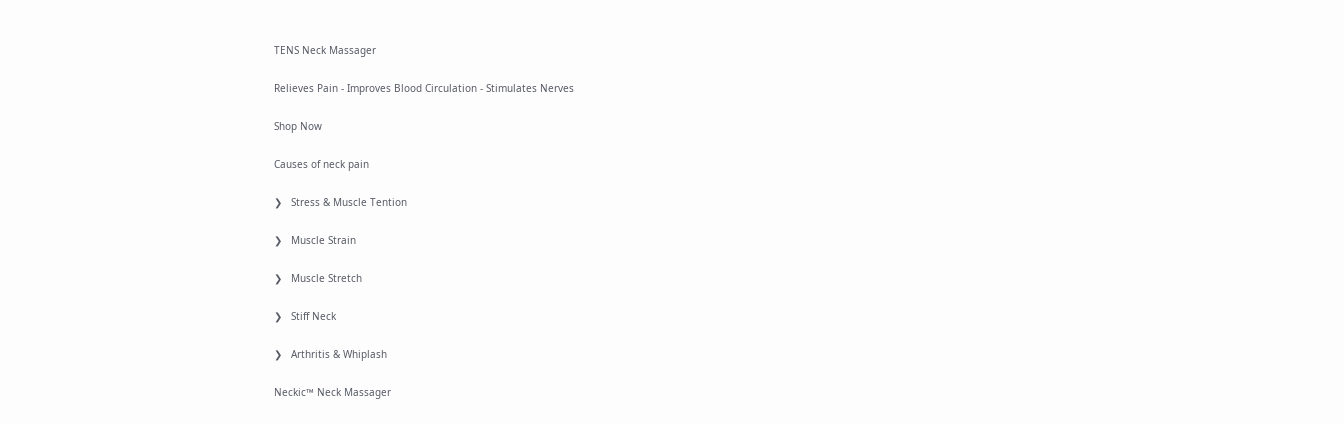TENS Neck Massager

Relieves Pain - Improves Blood Circulation - Stimulates Nerves

Shop Now

Causes of neck pain

❯   Stress & Muscle Tention

❯   Muscle Strain

❯   Muscle Stretch

❯   Stiff Neck

❯   Arthritis & Whiplash

Neckic™ Neck Massager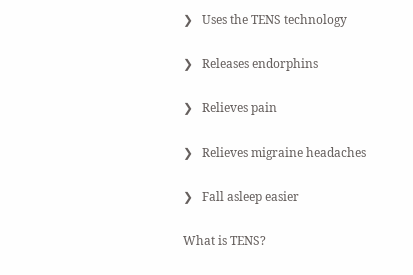❯   Uses the TENS technology

❯   Releases endorphins

❯   Relieves pain

❯   Relieves migraine headaches

❯   Fall asleep easier

What is TENS?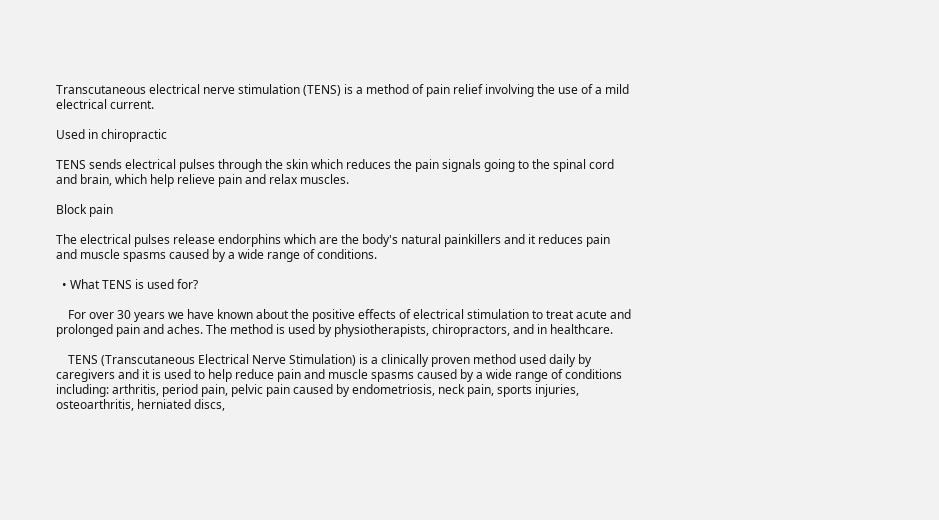Transcutaneous electrical nerve stimulation (TENS) is a method of pain relief involving the use of a mild electrical current.

Used in chiropractic

TENS sends electrical pulses through the skin which reduces the pain signals going to the spinal cord and brain, which help relieve pain and relax muscles.

Block pain

The electrical pulses release endorphins which are the body's natural painkillers and it reduces pain and muscle spasms caused by a wide range of conditions.

  • What TENS is used for?

    For over 30 years we have known about the positive effects of electrical stimulation to treat acute and prolonged pain and aches. The method is used by physiotherapists, chiropractors, and in healthcare.

    TENS (Transcutaneous Electrical Nerve Stimulation) is a clinically proven method used daily by caregivers and it is used to help reduce pain and muscle spasms caused by a wide range of conditions including: arthritis, period pain, pelvic pain caused by endometriosis, neck pain, sports injuries, osteoarthritis, herniated discs,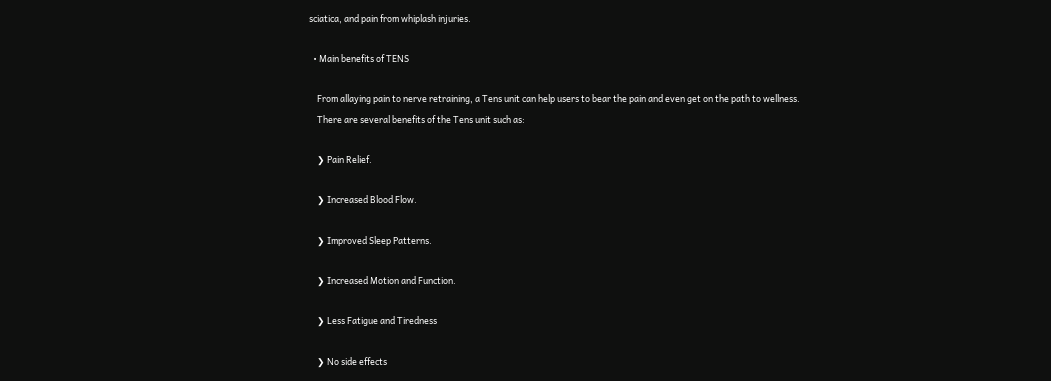sciatica, and pain from whiplash injuries.

  • Main benefits of TENS

    From allaying pain to nerve retraining, a Tens unit can help users to bear the pain and even get on the path to wellness.
    There are several benefits of the Tens unit such as:

    ❯ Pain Relief.

    ❯ Increased Blood Flow.

    ❯ Improved Sleep Patterns.

    ❯ Increased Motion and Function.

    ❯ Less Fatigue and Tiredness

    ❯ No side effects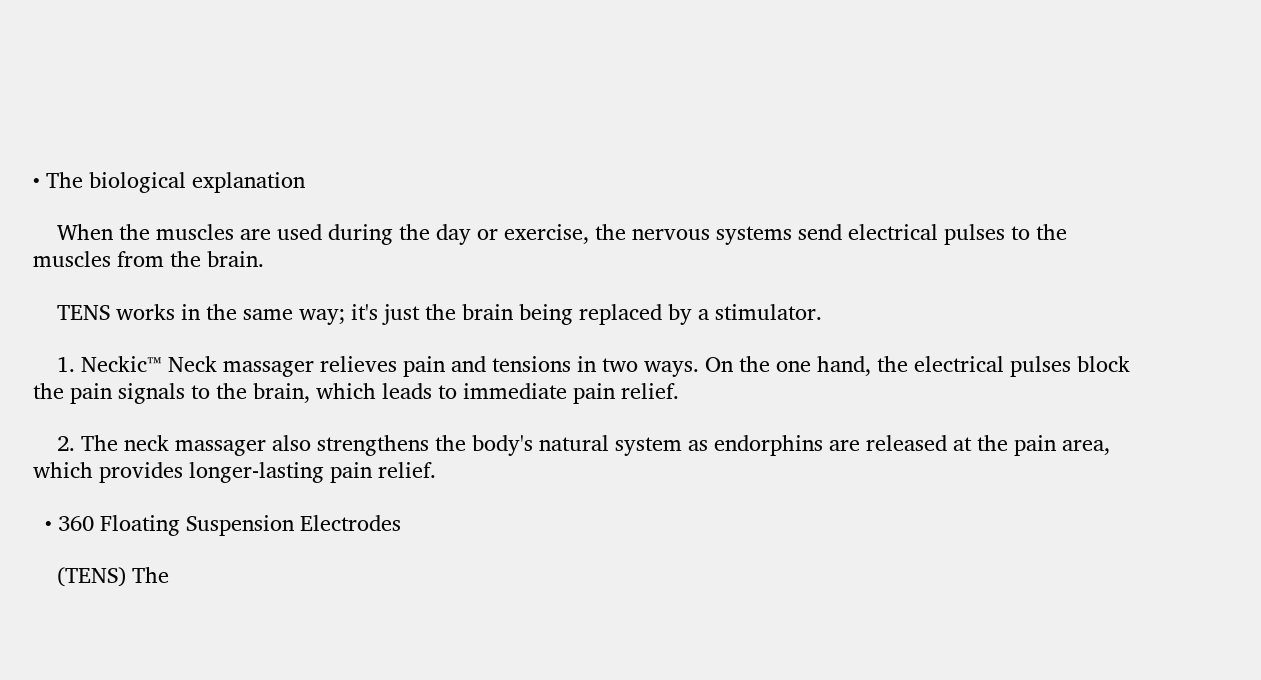• The biological explanation

    When the muscles are used during the day or exercise, the nervous systems send electrical pulses to the muscles from the brain.

    TENS works in the same way; it's just the brain being replaced by a stimulator.

    1. Neckic™ Neck massager relieves pain and tensions in two ways. On the one hand, the electrical pulses block the pain signals to the brain, which leads to immediate pain relief.

    2. The neck massager also strengthens the body's natural system as endorphins are released at the pain area, which provides longer-lasting pain relief.

  • 360 Floating Suspension Electrodes

    (TENS) The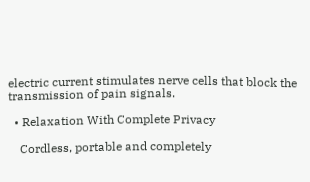electric current stimulates nerve cells that block the transmission of pain signals.

  • Relaxation With Complete Privacy

    Cordless, portable and completely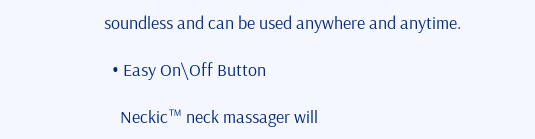soundless and can be used anywhere and anytime.

  • Easy On\Off Button

    Neckic™ neck massager will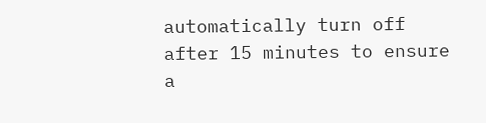automatically turn off after 15 minutes to ensure a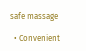safe massage

  • Convenient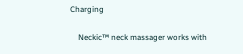Charging

    Neckic™ neck massager works with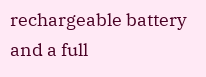rechargeable battery and a full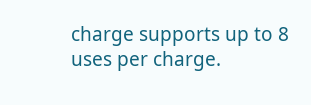charge supports up to 8 uses per charge.